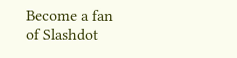Become a fan of Slashdot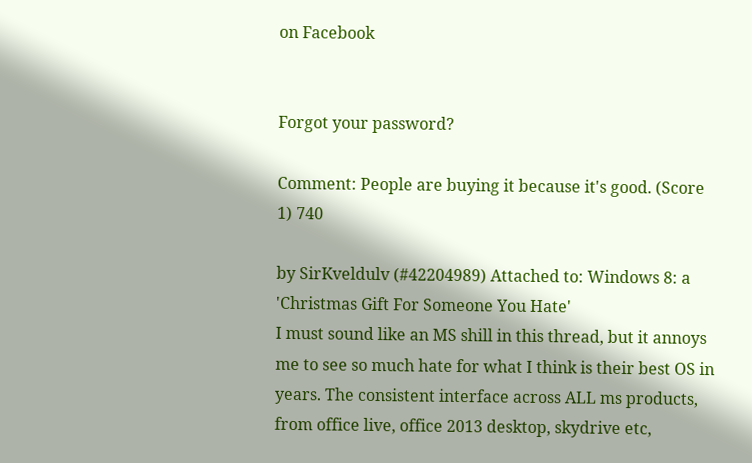on Facebook


Forgot your password?

Comment: People are buying it because it's good. (Score 1) 740

by SirKveldulv (#42204989) Attached to: Windows 8: a 'Christmas Gift For Someone You Hate'
I must sound like an MS shill in this thread, but it annoys me to see so much hate for what I think is their best OS in years. The consistent interface across ALL ms products, from office live, office 2013 desktop, skydrive etc,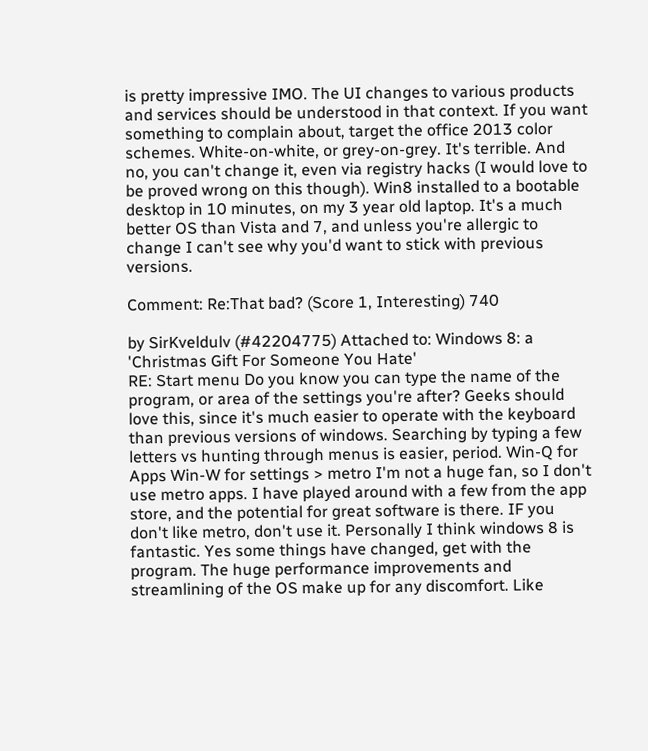is pretty impressive IMO. The UI changes to various products and services should be understood in that context. If you want something to complain about, target the office 2013 color schemes. White-on-white, or grey-on-grey. It's terrible. And no, you can't change it, even via registry hacks (I would love to be proved wrong on this though). Win8 installed to a bootable desktop in 10 minutes, on my 3 year old laptop. It's a much better OS than Vista and 7, and unless you're allergic to change I can't see why you'd want to stick with previous versions.

Comment: Re:That bad? (Score 1, Interesting) 740

by SirKveldulv (#42204775) Attached to: Windows 8: a 'Christmas Gift For Someone You Hate'
RE: Start menu Do you know you can type the name of the program, or area of the settings you're after? Geeks should love this, since it's much easier to operate with the keyboard than previous versions of windows. Searching by typing a few letters vs hunting through menus is easier, period. Win-Q for Apps Win-W for settings > metro I'm not a huge fan, so I don't use metro apps. I have played around with a few from the app store, and the potential for great software is there. IF you don't like metro, don't use it. Personally I think windows 8 is fantastic. Yes some things have changed, get with the program. The huge performance improvements and streamlining of the OS make up for any discomfort. Like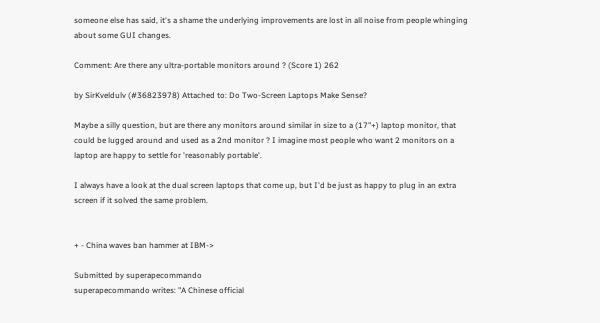someone else has said, it's a shame the underlying improvements are lost in all noise from people whinging about some GUI changes.

Comment: Are there any ultra-portable monitors around ? (Score 1) 262

by SirKveldulv (#36823978) Attached to: Do Two-Screen Laptops Make Sense?

Maybe a silly question, but are there any monitors around similar in size to a (17"+) laptop monitor, that could be lugged around and used as a 2nd monitor ? I imagine most people who want 2 monitors on a laptop are happy to settle for 'reasonably portable'.

I always have a look at the dual screen laptops that come up, but I'd be just as happy to plug in an extra screen if it solved the same problem.


+ - China waves ban hammer at IBM->

Submitted by superapecommando
superapecommando writes: "A Chinese official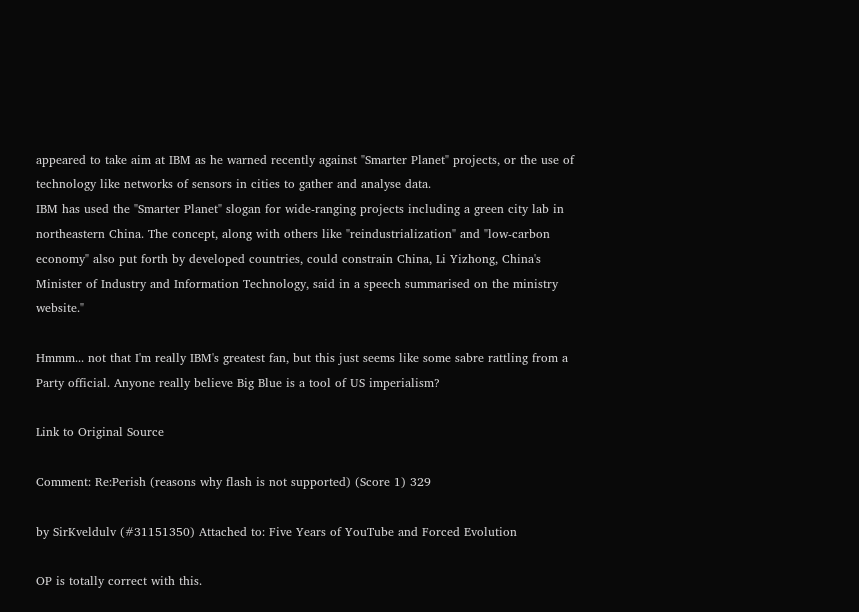appeared to take aim at IBM as he warned recently against "Smarter Planet" projects, or the use of technology like networks of sensors in cities to gather and analyse data.
IBM has used the "Smarter Planet" slogan for wide-ranging projects including a green city lab in northeastern China. The concept, along with others like "reindustrialization" and "low-carbon economy" also put forth by developed countries, could constrain China, Li Yizhong, China's Minister of Industry and Information Technology, said in a speech summarised on the ministry website."

Hmmm... not that I'm really IBM's greatest fan, but this just seems like some sabre rattling from a Party official. Anyone really believe Big Blue is a tool of US imperialism?

Link to Original Source

Comment: Re:Perish (reasons why flash is not supported) (Score 1) 329

by SirKveldulv (#31151350) Attached to: Five Years of YouTube and Forced Evolution

OP is totally correct with this.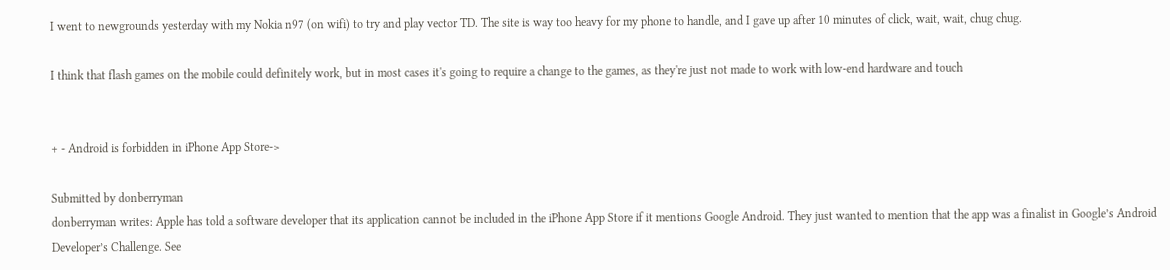I went to newgrounds yesterday with my Nokia n97 (on wifi) to try and play vector TD. The site is way too heavy for my phone to handle, and I gave up after 10 minutes of click, wait, wait, chug chug.

I think that flash games on the mobile could definitely work, but in most cases it's going to require a change to the games, as they're just not made to work with low-end hardware and touch


+ - Android is forbidden in iPhone App Store->

Submitted by donberryman
donberryman writes: Apple has told a software developer that its application cannot be included in the iPhone App Store if it mentions Google Android. They just wanted to mention that the app was a finalist in Google’s Android Developer’s Challenge. See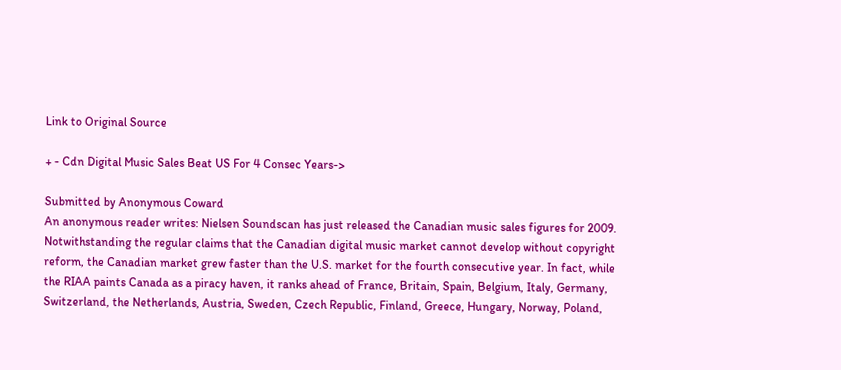Link to Original Source

+ - Cdn Digital Music Sales Beat US For 4 Consec Years->

Submitted by Anonymous Coward
An anonymous reader writes: Nielsen Soundscan has just released the Canadian music sales figures for 2009. Notwithstanding the regular claims that the Canadian digital music market cannot develop without copyright reform, the Canadian market grew faster than the U.S. market for the fourth consecutive year. In fact, while the RIAA paints Canada as a piracy haven, it ranks ahead of France, Britain, Spain, Belgium, Italy, Germany, Switzerland, the Netherlands, Austria, Sweden, Czech Republic, Finland, Greece, Hungary, Norway, Poland,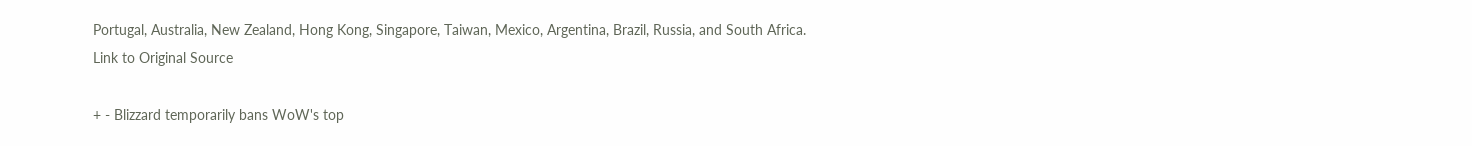Portugal, Australia, New Zealand, Hong Kong, Singapore, Taiwan, Mexico, Argentina, Brazil, Russia, and South Africa.
Link to Original Source

+ - Blizzard temporarily bans WoW's top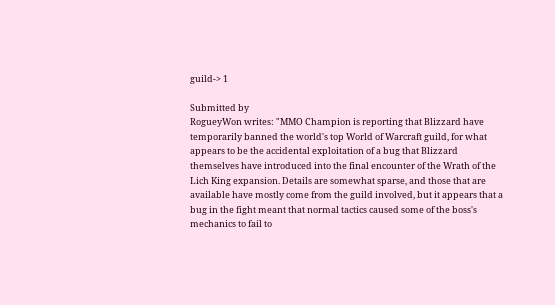guild-> 1

Submitted by
RogueyWon writes: "MMO Champion is reporting that Blizzard have temporarily banned the world's top World of Warcraft guild, for what appears to be the accidental exploitation of a bug that Blizzard themselves have introduced into the final encounter of the Wrath of the Lich King expansion. Details are somewhat sparse, and those that are available have mostly come from the guild involved, but it appears that a bug in the fight meant that normal tactics caused some of the boss's mechanics to fail to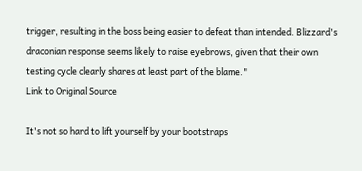trigger, resulting in the boss being easier to defeat than intended. Blizzard's draconian response seems likely to raise eyebrows, given that their own testing cycle clearly shares at least part of the blame."
Link to Original Source

It's not so hard to lift yourself by your bootstraps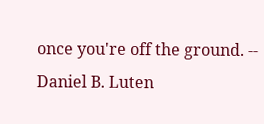once you're off the ground. -- Daniel B. Luten